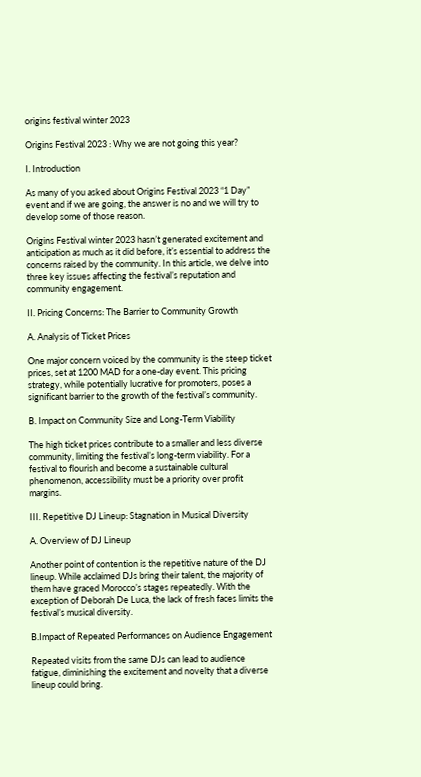origins festival winter 2023

Origins Festival 2023 : Why we are not going this year?

I. Introduction

As many of you asked about Origins Festival 2023 “1 Day” event and if we are going, the answer is no and we will try to develop some of those reason.

Origins Festival winter 2023 hasn’t generated excitement and anticipation as much as it did before, it’s essential to address the concerns raised by the community. In this article, we delve into three key issues affecting the festival’s reputation and community engagement.

II. Pricing Concerns: The Barrier to Community Growth

A. Analysis of Ticket Prices

One major concern voiced by the community is the steep ticket prices, set at 1200 MAD for a one-day event. This pricing strategy, while potentially lucrative for promoters, poses a significant barrier to the growth of the festival’s community.

B. Impact on Community Size and Long-Term Viability

The high ticket prices contribute to a smaller and less diverse community, limiting the festival’s long-term viability. For a festival to flourish and become a sustainable cultural phenomenon, accessibility must be a priority over profit margins.

III. Repetitive DJ Lineup: Stagnation in Musical Diversity

A. Overview of DJ Lineup

Another point of contention is the repetitive nature of the DJ lineup. While acclaimed DJs bring their talent, the majority of them have graced Morocco’s stages repeatedly. With the exception of Deborah De Luca, the lack of fresh faces limits the festival’s musical diversity.

B.Impact of Repeated Performances on Audience Engagement

Repeated visits from the same DJs can lead to audience fatigue, diminishing the excitement and novelty that a diverse lineup could bring.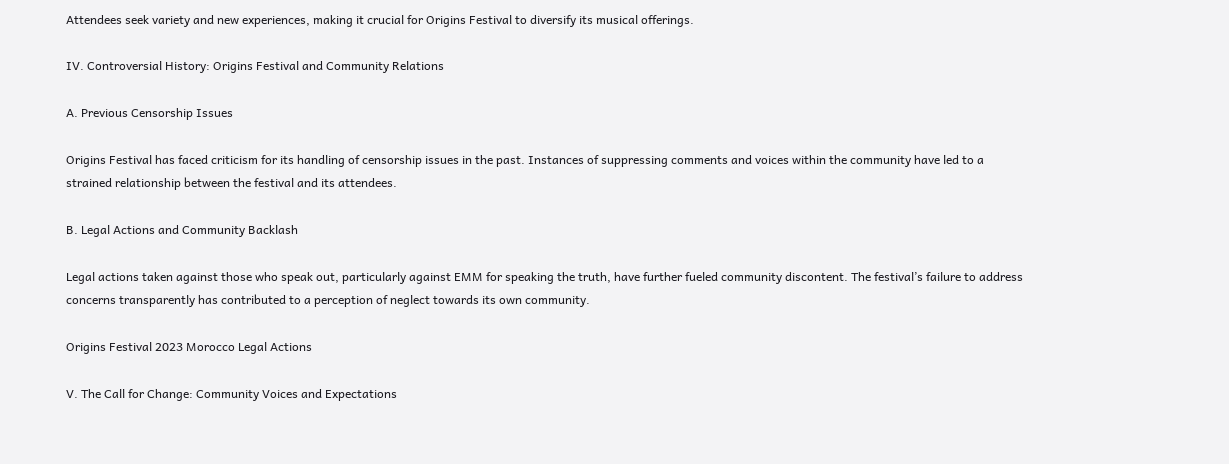Attendees seek variety and new experiences, making it crucial for Origins Festival to diversify its musical offerings.

IV. Controversial History: Origins Festival and Community Relations

A. Previous Censorship Issues

Origins Festival has faced criticism for its handling of censorship issues in the past. Instances of suppressing comments and voices within the community have led to a strained relationship between the festival and its attendees.

B. Legal Actions and Community Backlash

Legal actions taken against those who speak out, particularly against EMM for speaking the truth, have further fueled community discontent. The festival’s failure to address concerns transparently has contributed to a perception of neglect towards its own community.

Origins Festival 2023 Morocco Legal Actions

V. The Call for Change: Community Voices and Expectations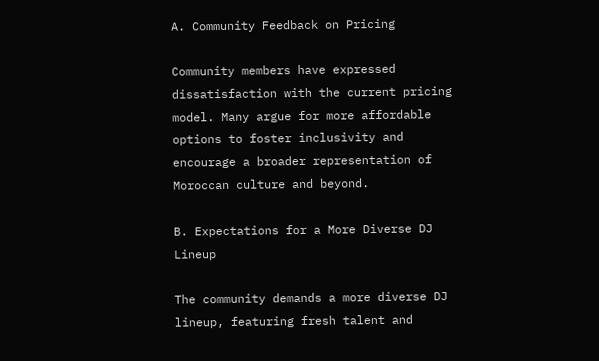A. Community Feedback on Pricing

Community members have expressed dissatisfaction with the current pricing model. Many argue for more affordable options to foster inclusivity and encourage a broader representation of Moroccan culture and beyond.

B. Expectations for a More Diverse DJ Lineup

The community demands a more diverse DJ lineup, featuring fresh talent and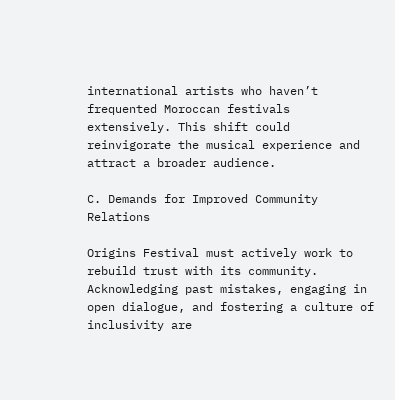international artists who haven’t frequented Moroccan festivals extensively. This shift could reinvigorate the musical experience and attract a broader audience.

C. Demands for Improved Community Relations

Origins Festival must actively work to rebuild trust with its community. Acknowledging past mistakes, engaging in open dialogue, and fostering a culture of inclusivity are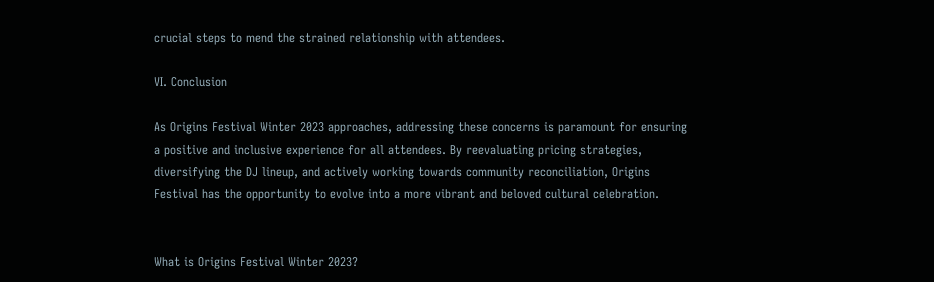crucial steps to mend the strained relationship with attendees.

VI. Conclusion

As Origins Festival Winter 2023 approaches, addressing these concerns is paramount for ensuring a positive and inclusive experience for all attendees. By reevaluating pricing strategies, diversifying the DJ lineup, and actively working towards community reconciliation, Origins Festival has the opportunity to evolve into a more vibrant and beloved cultural celebration.


What is Origins Festival Winter 2023?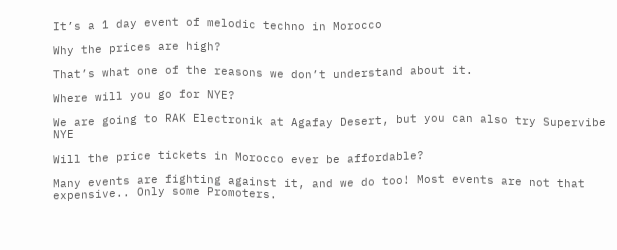It’s a 1 day event of melodic techno in Morocco

Why the prices are high?

That’s what one of the reasons we don’t understand about it.

Where will you go for NYE?

We are going to RAK Electronik at Agafay Desert, but you can also try Supervibe NYE

Will the price tickets in Morocco ever be affordable?

Many events are fighting against it, and we do too! Most events are not that expensive.. Only some Promoters.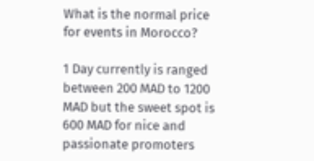What is the normal price for events in Morocco?

1 Day currently is ranged between 200 MAD to 1200 MAD but the sweet spot is 600 MAD for nice and passionate promoters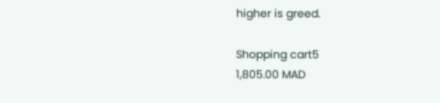higher is greed.

Shopping cart5
1,805.00 MAD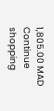1,805.00 MAD
Continue shopping